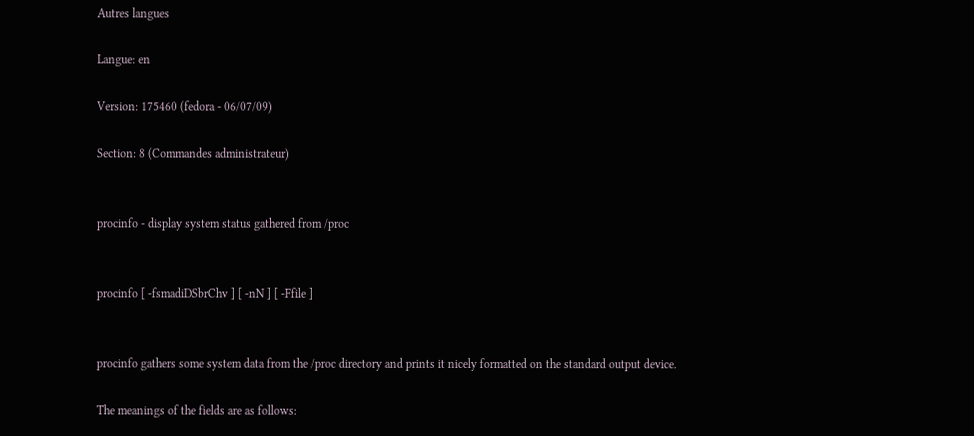Autres langues

Langue: en

Version: 175460 (fedora - 06/07/09)

Section: 8 (Commandes administrateur)


procinfo - display system status gathered from /proc


procinfo [ -fsmadiDSbrChv ] [ -nN ] [ -Ffile ]


procinfo gathers some system data from the /proc directory and prints it nicely formatted on the standard output device.

The meanings of the fields are as follows: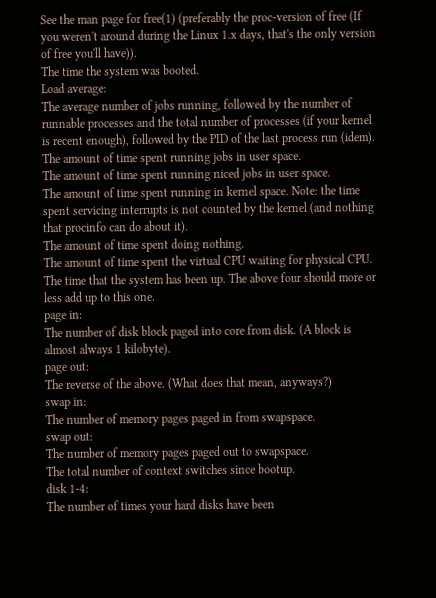See the man page for free(1) (preferably the proc-version of free (If you weren't around during the Linux 1.x days, that's the only version of free you'll have)).
The time the system was booted.
Load average:
The average number of jobs running, followed by the number of runnable processes and the total number of processes (if your kernel is recent enough), followed by the PID of the last process run (idem).
The amount of time spent running jobs in user space.
The amount of time spent running niced jobs in user space.
The amount of time spent running in kernel space. Note: the time spent servicing interrupts is not counted by the kernel (and nothing that procinfo can do about it).
The amount of time spent doing nothing.
The amount of time spent the virtual CPU waiting for physical CPU.
The time that the system has been up. The above four should more or less add up to this one.
page in:
The number of disk block paged into core from disk. (A block is almost always 1 kilobyte).
page out:
The reverse of the above. (What does that mean, anyways?)
swap in:
The number of memory pages paged in from swapspace.
swap out:
The number of memory pages paged out to swapspace.
The total number of context switches since bootup.
disk 1-4:
The number of times your hard disks have been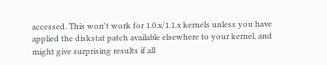accessed. This won't work for 1.0.x/1.1.x kernels unless you have applied the diskstat patch available elsewhere to your kernel, and might give surprising results if all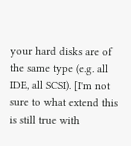your hard disks are of the same type (e.g. all IDE, all SCSI). [I'm not sure to what extend this is still true with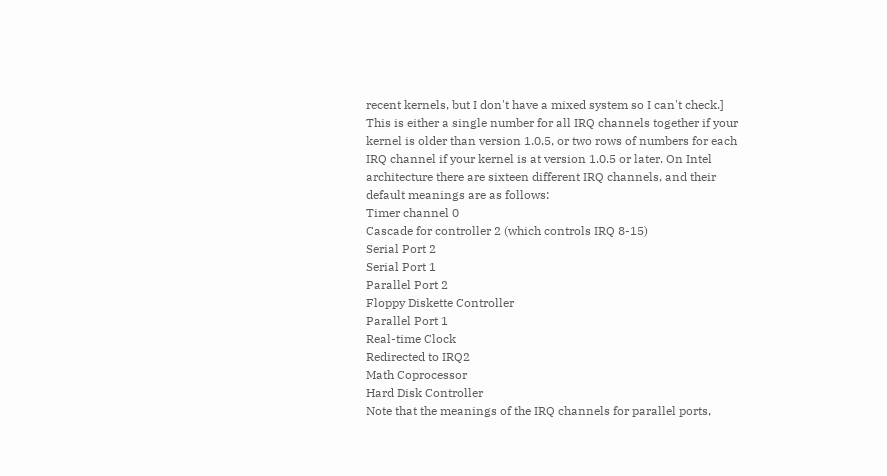recent kernels, but I don't have a mixed system so I can't check.]
This is either a single number for all IRQ channels together if your kernel is older than version 1.0.5, or two rows of numbers for each IRQ channel if your kernel is at version 1.0.5 or later. On Intel architecture there are sixteen different IRQ channels, and their default meanings are as follows:
Timer channel 0
Cascade for controller 2 (which controls IRQ 8-15)
Serial Port 2
Serial Port 1
Parallel Port 2
Floppy Diskette Controller
Parallel Port 1
Real-time Clock
Redirected to IRQ2
Math Coprocessor
Hard Disk Controller
Note that the meanings of the IRQ channels for parallel ports,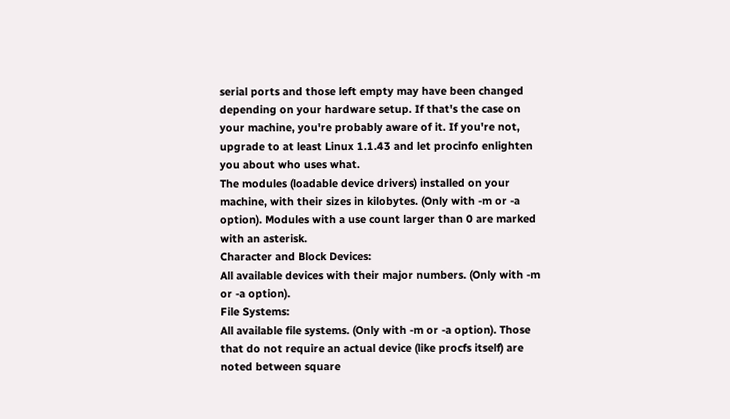serial ports and those left empty may have been changed depending on your hardware setup. If that's the case on your machine, you're probably aware of it. If you're not, upgrade to at least Linux 1.1.43 and let procinfo enlighten you about who uses what.
The modules (loadable device drivers) installed on your machine, with their sizes in kilobytes. (Only with -m or -a option). Modules with a use count larger than 0 are marked with an asterisk.
Character and Block Devices:
All available devices with their major numbers. (Only with -m or -a option).
File Systems:
All available file systems. (Only with -m or -a option). Those that do not require an actual device (like procfs itself) are noted between square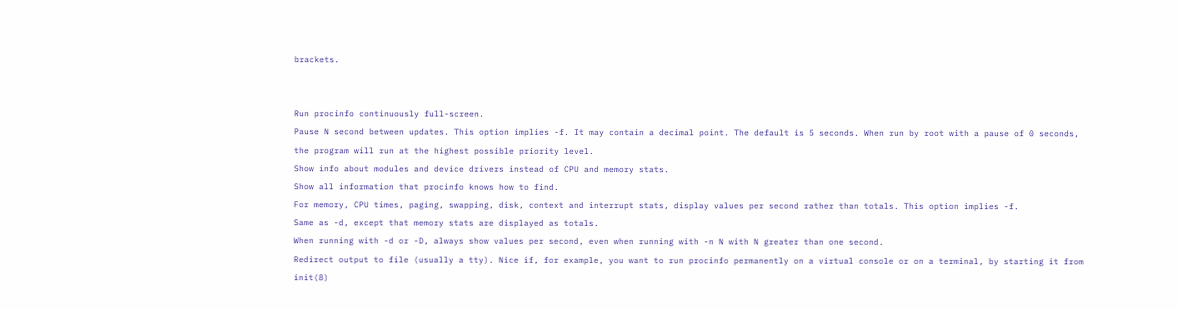brackets.


Run procinfo continuously full-screen.
Pause N second between updates. This option implies -f. It may contain a decimal point. The default is 5 seconds. When run by root with a pause of 0 seconds, the program will run at the highest possible priority level.
Show info about modules and device drivers instead of CPU and memory stats.
Show all information that procinfo knows how to find.
For memory, CPU times, paging, swapping, disk, context and interrupt stats, display values per second rather than totals. This option implies -f.
Same as -d, except that memory stats are displayed as totals.
When running with -d or -D, always show values per second, even when running with -n N with N greater than one second.
Redirect output to file (usually a tty). Nice if, for example, you want to run procinfo permanently on a virtual console or on a terminal, by starting it from init(8)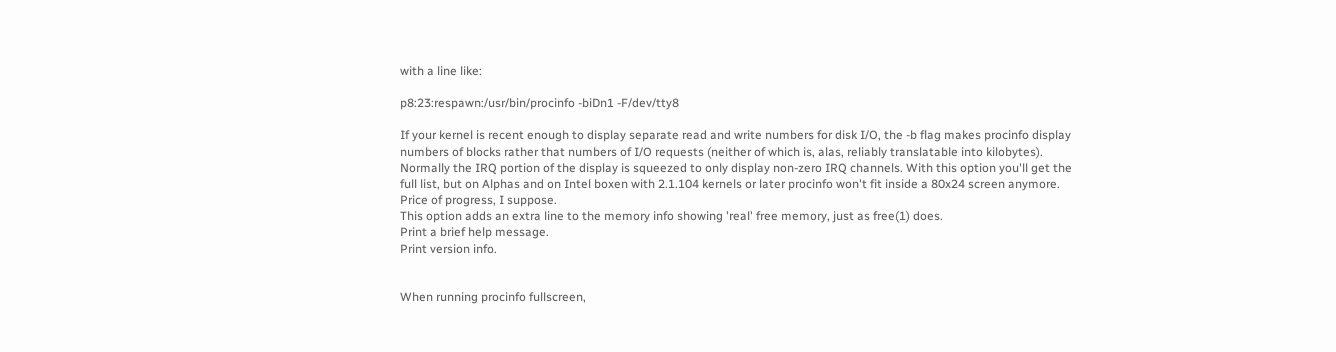with a line like:

p8:23:respawn:/usr/bin/procinfo -biDn1 -F/dev/tty8

If your kernel is recent enough to display separate read and write numbers for disk I/O, the -b flag makes procinfo display numbers of blocks rather that numbers of I/O requests (neither of which is, alas, reliably translatable into kilobytes).
Normally the IRQ portion of the display is squeezed to only display non-zero IRQ channels. With this option you'll get the full list, but on Alphas and on Intel boxen with 2.1.104 kernels or later procinfo won't fit inside a 80x24 screen anymore. Price of progress, I suppose.
This option adds an extra line to the memory info showing 'real' free memory, just as free(1) does.
Print a brief help message.
Print version info.


When running procinfo fullscreen,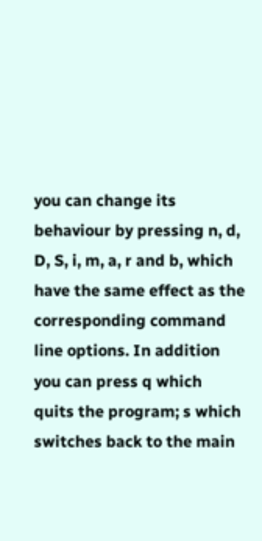you can change its behaviour by pressing n, d, D, S, i, m, a, r and b, which have the same effect as the corresponding command line options. In addition you can press q which quits the program; s which switches back to the main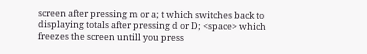screen after pressing m or a; t which switches back to displaying totals after pressing d or D; <space> which freezes the screen untill you press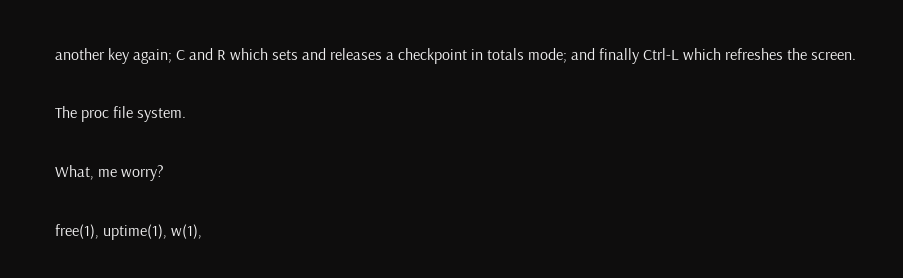another key again; C and R which sets and releases a checkpoint in totals mode; and finally Ctrl-L which refreshes the screen.


The proc file system.


What, me worry?


free(1), uptime(1), w(1),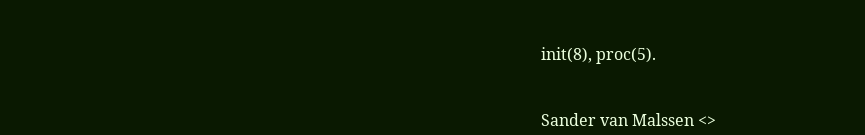init(8), proc(5).


Sander van Malssen <>